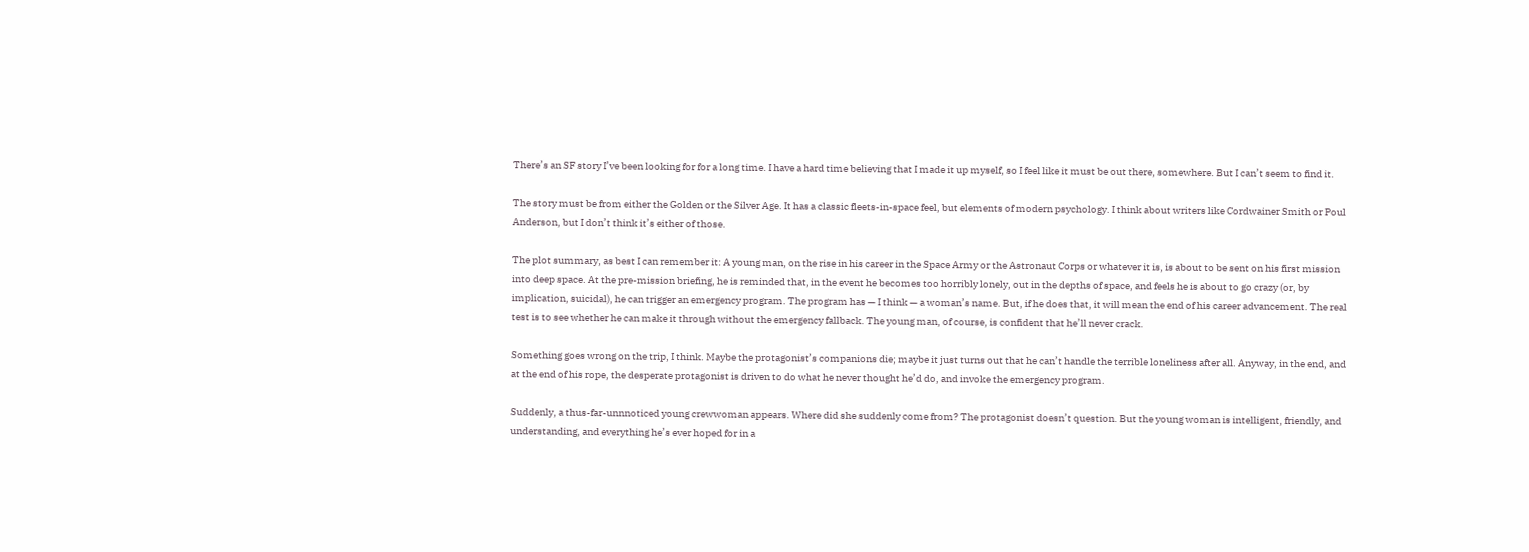There’s an SF story I’ve been looking for for a long time. I have a hard time believing that I made it up myself, so I feel like it must be out there, somewhere. But I can’t seem to find it.

The story must be from either the Golden or the Silver Age. It has a classic fleets-in-space feel, but elements of modern psychology. I think about writers like Cordwainer Smith or Poul Anderson, but I don’t think it’s either of those.

The plot summary, as best I can remember it: A young man, on the rise in his career in the Space Army or the Astronaut Corps or whatever it is, is about to be sent on his first mission into deep space. At the pre-mission briefing, he is reminded that, in the event he becomes too horribly lonely, out in the depths of space, and feels he is about to go crazy (or, by implication, suicidal), he can trigger an emergency program. The program has — I think — a woman’s name. But, if he does that, it will mean the end of his career advancement. The real test is to see whether he can make it through without the emergency fallback. The young man, of course, is confident that he’ll never crack.

Something goes wrong on the trip, I think. Maybe the protagonist’s companions die; maybe it just turns out that he can’t handle the terrible loneliness after all. Anyway, in the end, and at the end of his rope, the desperate protagonist is driven to do what he never thought he’d do, and invoke the emergency program.

Suddenly, a thus-far-unnnoticed young crewwoman appears. Where did she suddenly come from? The protagonist doesn’t question. But the young woman is intelligent, friendly, and understanding, and everything he’s ever hoped for in a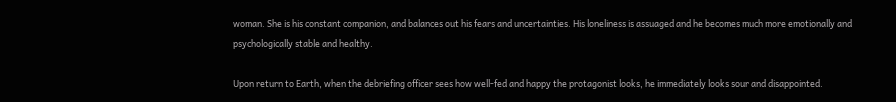woman. She is his constant companion, and balances out his fears and uncertainties. His loneliness is assuaged and he becomes much more emotionally and psychologically stable and healthy.

Upon return to Earth, when the debriefing officer sees how well-fed and happy the protagonist looks, he immediately looks sour and disappointed.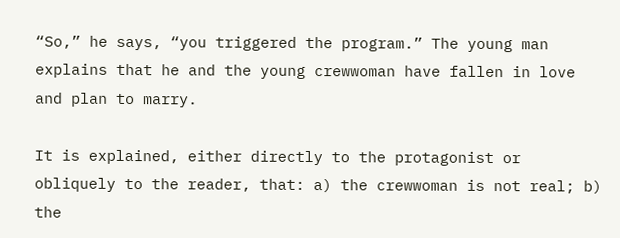“So,” he says, “you triggered the program.” The young man explains that he and the young crewwoman have fallen in love and plan to marry.

It is explained, either directly to the protagonist or obliquely to the reader, that: a) the crewwoman is not real; b) the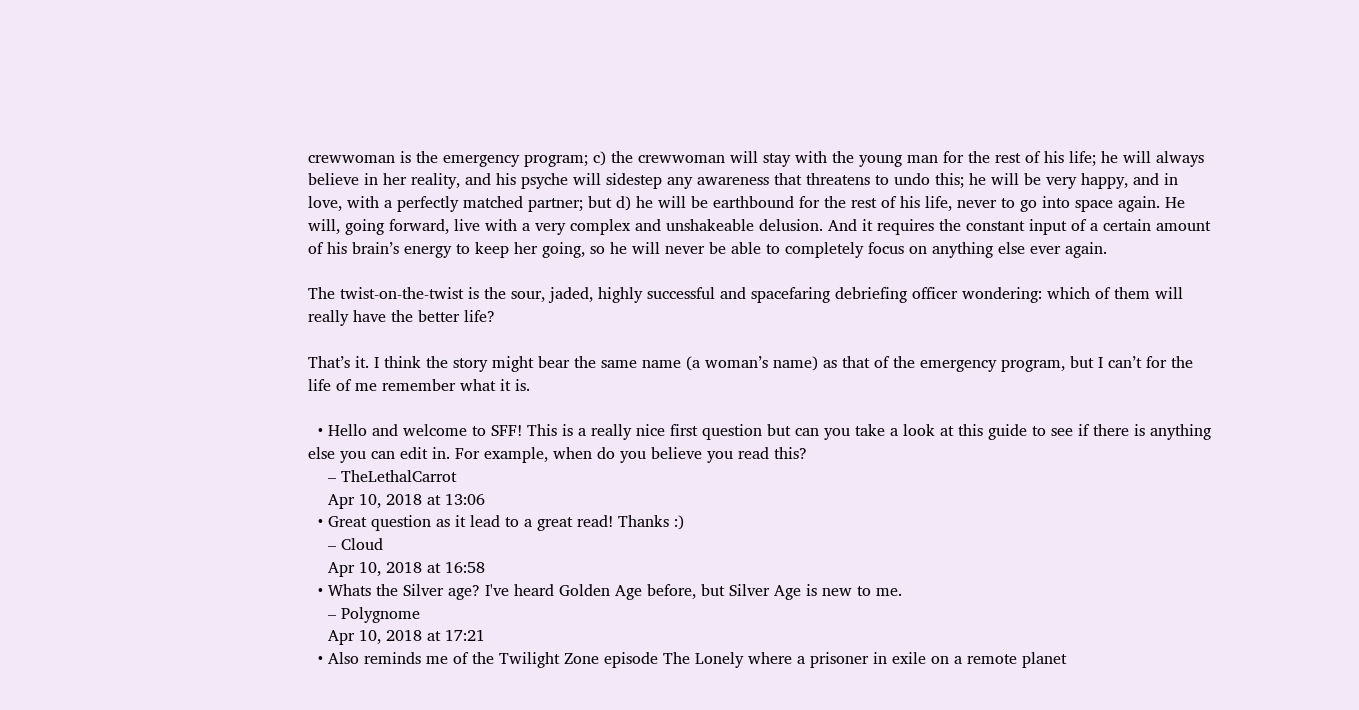crewwoman is the emergency program; c) the crewwoman will stay with the young man for the rest of his life; he will always believe in her reality, and his psyche will sidestep any awareness that threatens to undo this; he will be very happy, and in love, with a perfectly matched partner; but d) he will be earthbound for the rest of his life, never to go into space again. He will, going forward, live with a very complex and unshakeable delusion. And it requires the constant input of a certain amount of his brain’s energy to keep her going, so he will never be able to completely focus on anything else ever again.

The twist-on-the-twist is the sour, jaded, highly successful and spacefaring debriefing officer wondering: which of them will really have the better life?

That’s it. I think the story might bear the same name (a woman’s name) as that of the emergency program, but I can’t for the life of me remember what it is.

  • Hello and welcome to SFF! This is a really nice first question but can you take a look at this guide to see if there is anything else you can edit in. For example, when do you believe you read this?
    – TheLethalCarrot
    Apr 10, 2018 at 13:06
  • Great question as it lead to a great read! Thanks :)
    – Cloud
    Apr 10, 2018 at 16:58
  • Whats the Silver age? I've heard Golden Age before, but Silver Age is new to me.
    – Polygnome
    Apr 10, 2018 at 17:21
  • Also reminds me of the Twilight Zone episode The Lonely where a prisoner in exile on a remote planet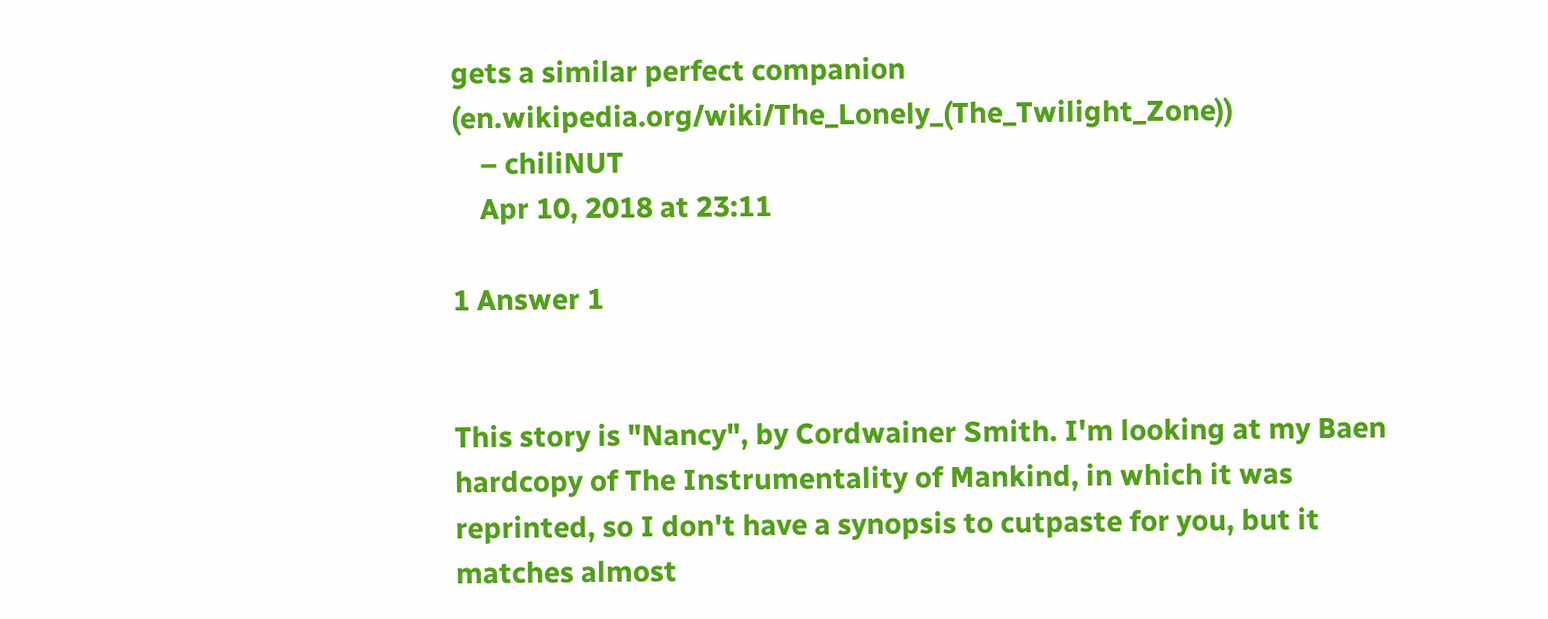gets a similar perfect companion (en.wikipedia.org/wiki/The_Lonely_(The_Twilight_Zone))
    – chiliNUT
    Apr 10, 2018 at 23:11

1 Answer 1


This story is "Nancy", by Cordwainer Smith. I'm looking at my Baen hardcopy of The Instrumentality of Mankind, in which it was reprinted, so I don't have a synopsis to cutpaste for you, but it matches almost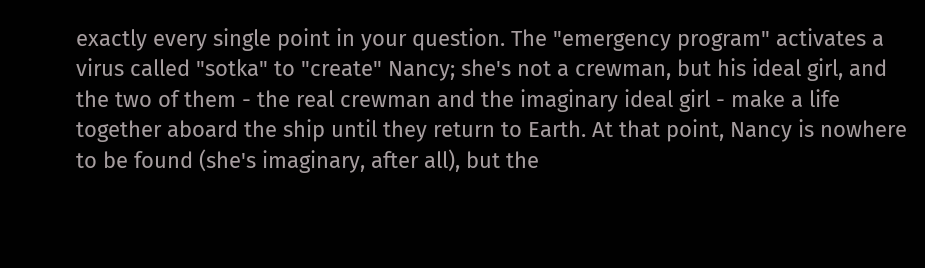exactly every single point in your question. The "emergency program" activates a virus called "sotka" to "create" Nancy; she's not a crewman, but his ideal girl, and the two of them - the real crewman and the imaginary ideal girl - make a life together aboard the ship until they return to Earth. At that point, Nancy is nowhere to be found (she's imaginary, after all), but the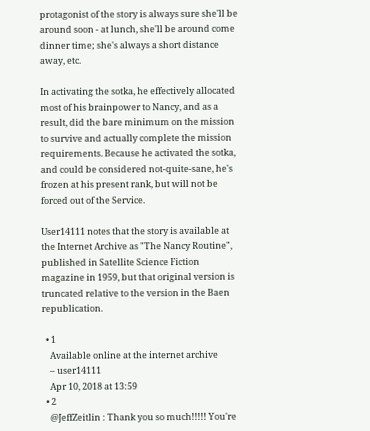protagonist of the story is always sure she'll be around soon - at lunch, she'll be around come dinner time; she's always a short distance away, etc.

In activating the sotka, he effectively allocated most of his brainpower to Nancy, and as a result, did the bare minimum on the mission to survive and actually complete the mission requirements. Because he activated the sotka, and could be considered not-quite-sane, he's frozen at his present rank, but will not be forced out of the Service.

User14111 notes that the story is available at the Internet Archive as "The Nancy Routine", published in Satellite Science Fiction magazine in 1959, but that original version is truncated relative to the version in the Baen republication.

  • 1
    Available online at the internet archive
    – user14111
    Apr 10, 2018 at 13:59
  • 2
    @JeffZeitlin : Thank you so much!!!!! You're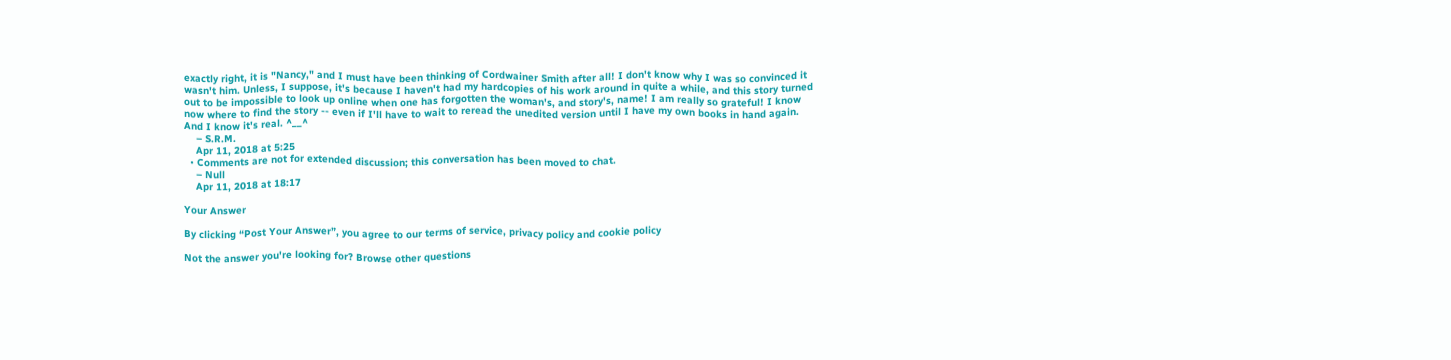exactly right, it is "Nancy," and I must have been thinking of Cordwainer Smith after all! I don't know why I was so convinced it wasn't him. Unless, I suppose, it's because I haven't had my hardcopies of his work around in quite a while, and this story turned out to be impossible to look up online when one has forgotten the woman's, and story's, name! I am really so grateful! I know now where to find the story -- even if I'll have to wait to reread the unedited version until I have my own books in hand again. And I know it's real. ^__^
    – S.R.M.
    Apr 11, 2018 at 5:25
  • Comments are not for extended discussion; this conversation has been moved to chat.
    – Null
    Apr 11, 2018 at 18:17

Your Answer

By clicking “Post Your Answer”, you agree to our terms of service, privacy policy and cookie policy

Not the answer you're looking for? Browse other questions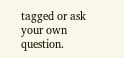tagged or ask your own question.